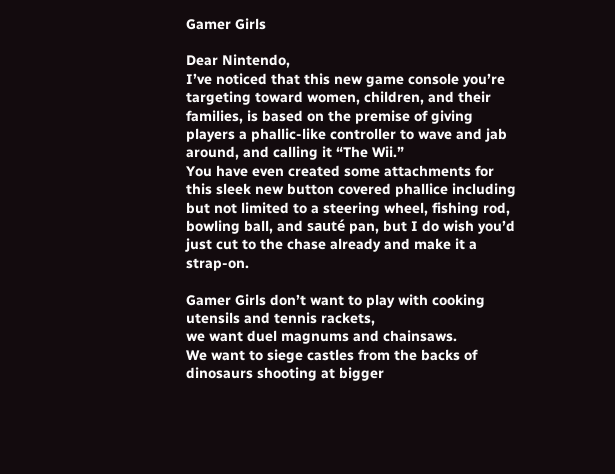Gamer Girls

Dear Nintendo,
I’ve noticed that this new game console you’re targeting toward women, children, and their families, is based on the premise of giving players a phallic-like controller to wave and jab around, and calling it “The Wii.”
You have even created some attachments for this sleek new button covered phallice including but not limited to a steering wheel, fishing rod, bowling ball, and sauté pan, but I do wish you’d just cut to the chase already and make it a strap-on.

Gamer Girls don’t want to play with cooking utensils and tennis rackets,
we want duel magnums and chainsaws.
We want to siege castles from the backs of dinosaurs shooting at bigger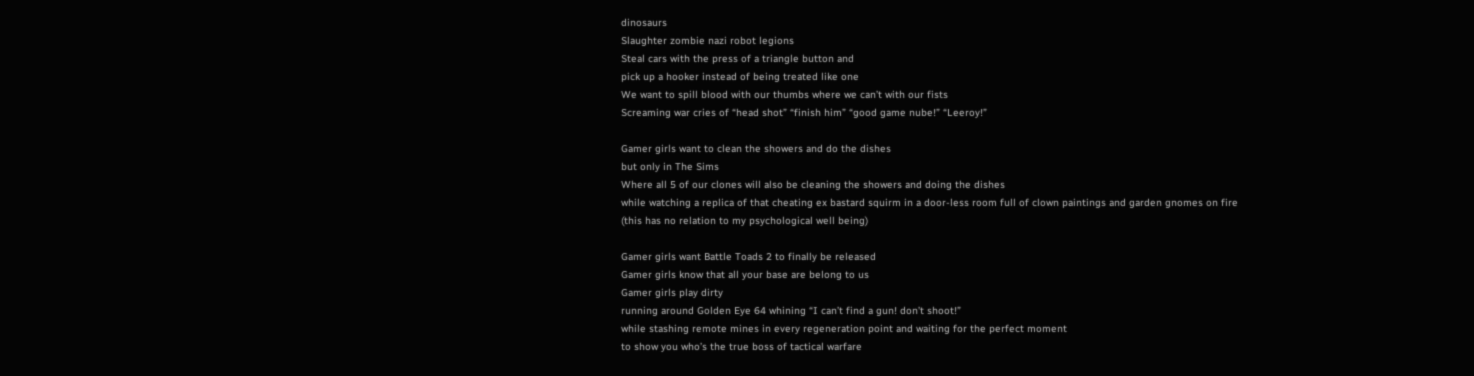dinosaurs
Slaughter zombie nazi robot legions
Steal cars with the press of a triangle button and
pick up a hooker instead of being treated like one
We want to spill blood with our thumbs where we can’t with our fists
Screaming war cries of “head shot” “finish him” “good game nube!” “Leeroy!”

Gamer girls want to clean the showers and do the dishes
but only in The Sims
Where all 5 of our clones will also be cleaning the showers and doing the dishes
while watching a replica of that cheating ex bastard squirm in a door-less room full of clown paintings and garden gnomes on fire
(this has no relation to my psychological well being)

Gamer girls want Battle Toads 2 to finally be released
Gamer girls know that all your base are belong to us
Gamer girls play dirty
running around Golden Eye 64 whining “I can’t find a gun! don’t shoot!”
while stashing remote mines in every regeneration point and waiting for the perfect moment
to show you who’s the true boss of tactical warfare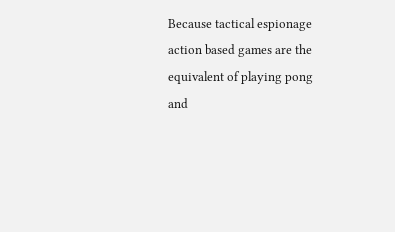Because tactical espionage action based games are the equivalent of playing pong
and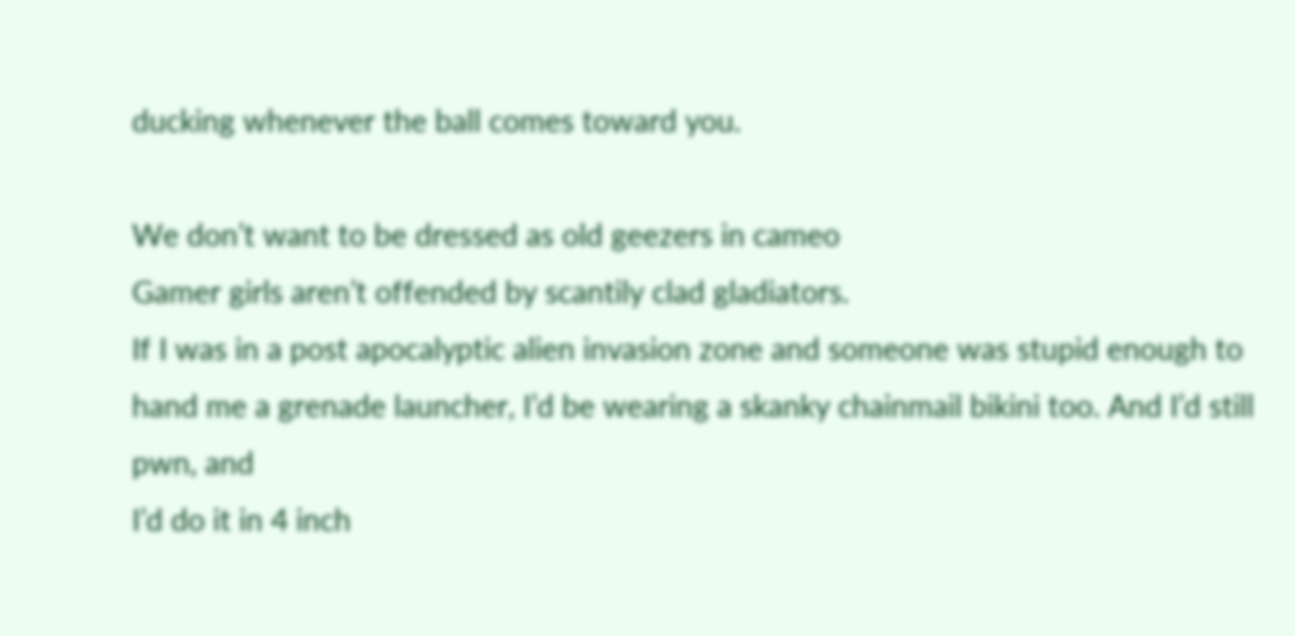ducking whenever the ball comes toward you.

We don’t want to be dressed as old geezers in cameo
Gamer girls aren’t offended by scantily clad gladiators.
If I was in a post apocalyptic alien invasion zone and someone was stupid enough to hand me a grenade launcher, I’d be wearing a skanky chainmail bikini too. And I’d still pwn, and
I’d do it in 4 inch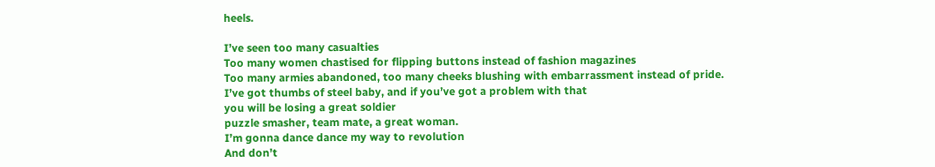heels.

I’ve seen too many casualties
Too many women chastised for flipping buttons instead of fashion magazines
Too many armies abandoned, too many cheeks blushing with embarrassment instead of pride.
I’ve got thumbs of steel baby, and if you’ve got a problem with that
you will be losing a great soldier
puzzle smasher, team mate, a great woman.
I’m gonna dance dance my way to revolution
And don’t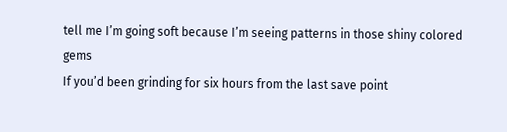tell me I’m going soft because I’m seeing patterns in those shiny colored gems
If you’d been grinding for six hours from the last save point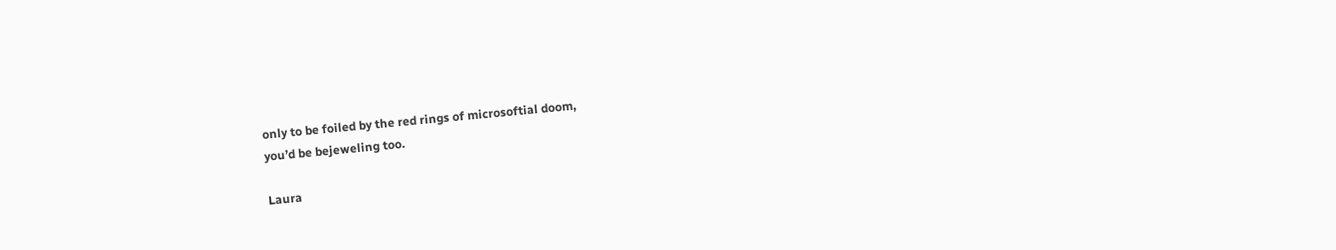only to be foiled by the red rings of microsoftial doom,
you’d be bejeweling too.

Laura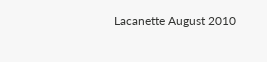Lacanette August 2010